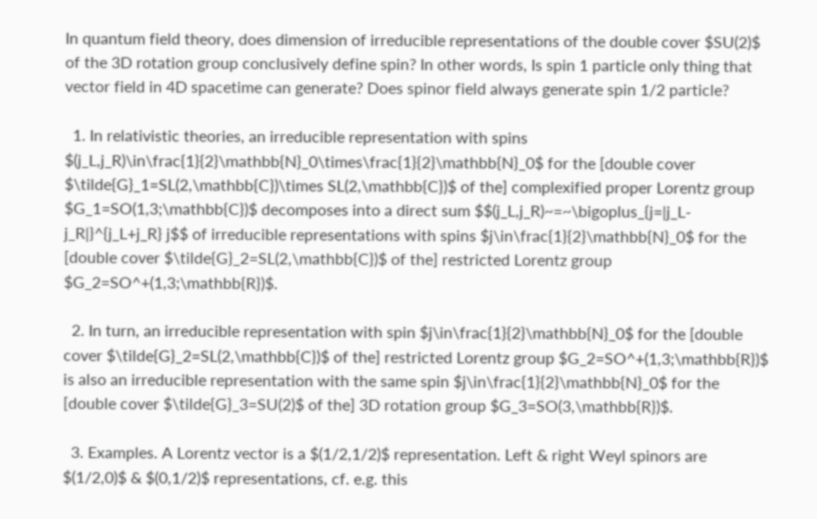In quantum field theory, does dimension of irreducible representations of the double cover $SU(2)$ of the 3D rotation group conclusively define spin? In other words, Is spin 1 particle only thing that vector field in 4D spacetime can generate? Does spinor field always generate spin 1/2 particle?

  1. In relativistic theories, an irreducible representation with spins $(j_L,j_R)\in\frac{1}{2}\mathbb{N}_0\times\frac{1}{2}\mathbb{N}_0$ for the [double cover $\tilde{G}_1=SL(2,\mathbb{C})\times SL(2,\mathbb{C})$ of the] complexified proper Lorentz group $G_1=SO(1,3;\mathbb{C})$ decomposes into a direct sum $$(j_L,j_R)~=~\bigoplus_{j=|j_L-j_R|}^{j_L+j_R} j$$ of irreducible representations with spins $j\in\frac{1}{2}\mathbb{N}_0$ for the [double cover $\tilde{G}_2=SL(2,\mathbb{C})$ of the] restricted Lorentz group $G_2=SO^+(1,3;\mathbb{R})$.

  2. In turn, an irreducible representation with spin $j\in\frac{1}{2}\mathbb{N}_0$ for the [double cover $\tilde{G}_2=SL(2,\mathbb{C})$ of the] restricted Lorentz group $G_2=SO^+(1,3;\mathbb{R})$ is also an irreducible representation with the same spin $j\in\frac{1}{2}\mathbb{N}_0$ for the [double cover $\tilde{G}_3=SU(2)$ of the] 3D rotation group $G_3=SO(3,\mathbb{R})$.

  3. Examples. A Lorentz vector is a $(1/2,1/2)$ representation. Left & right Weyl spinors are $(1/2,0)$ & $(0,1/2)$ representations, cf. e.g. this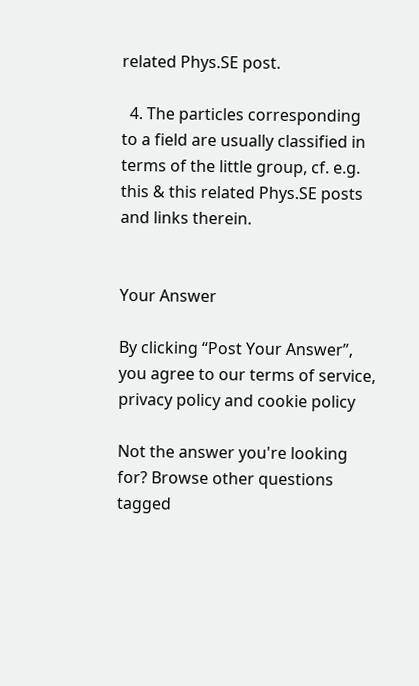related Phys.SE post.

  4. The particles corresponding to a field are usually classified in terms of the little group, cf. e.g. this & this related Phys.SE posts and links therein.


Your Answer

By clicking “Post Your Answer”, you agree to our terms of service, privacy policy and cookie policy

Not the answer you're looking for? Browse other questions tagged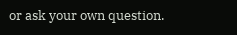or ask your own question.